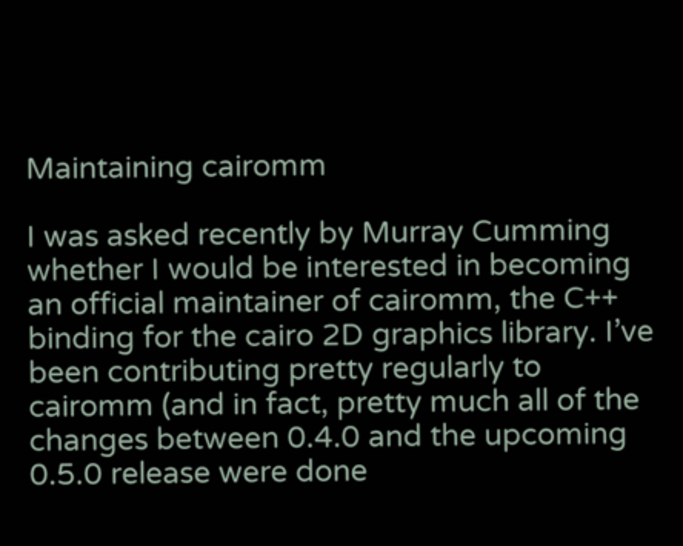Maintaining cairomm

I was asked recently by Murray Cumming whether I would be interested in becoming an official maintainer of cairomm, the C++ binding for the cairo 2D graphics library. I’ve been contributing pretty regularly to cairomm (and in fact, pretty much all of the changes between 0.4.0 and the upcoming 0.5.0 release were done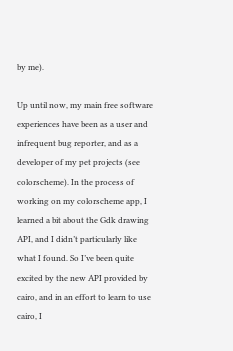by me).

Up until now, my main free software experiences have been as a user and infrequent bug reporter, and as a developer of my pet projects (see colorscheme). In the process of working on my colorscheme app, I learned a bit about the Gdk drawing API, and I didn’t particularly like what I found. So I’ve been quite excited by the new API provided by cairo, and in an effort to learn to use cairo, I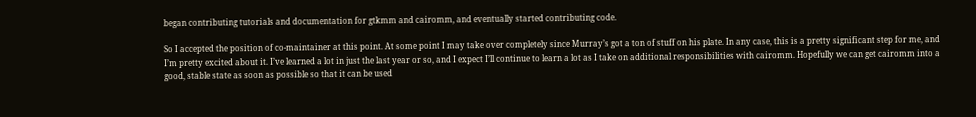began contributing tutorials and documentation for gtkmm and cairomm, and eventually started contributing code.

So I accepted the position of co-maintainer at this point. At some point I may take over completely since Murray’s got a ton of stuff on his plate. In any case, this is a pretty significant step for me, and I’m pretty excited about it. I’ve learned a lot in just the last year or so, and I expect I’ll continue to learn a lot as I take on additional responsibilities with cairomm. Hopefully we can get cairomm into a good, stable state as soon as possible so that it can be used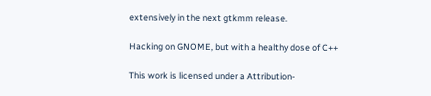extensively in the next gtkmm release.

Hacking on GNOME, but with a healthy dose of C++

This work is licensed under a Attribution-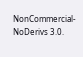NonCommercial-NoDerivs 3.0.